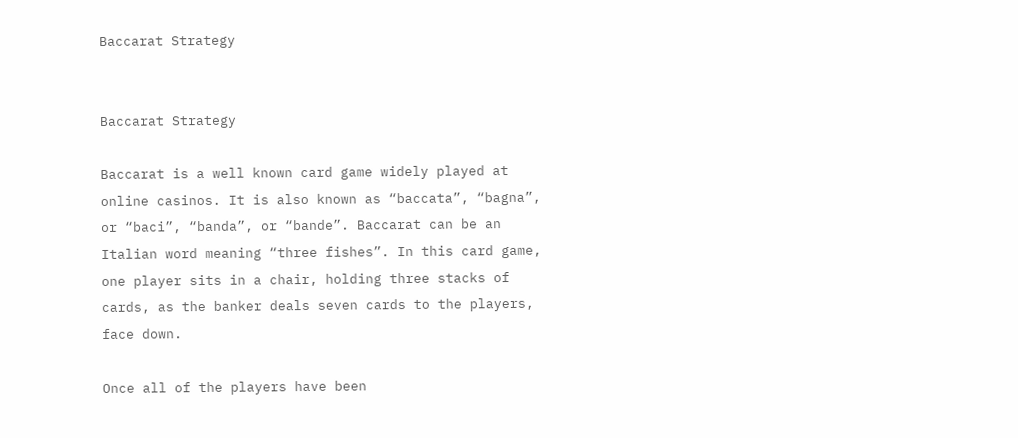Baccarat Strategy


Baccarat Strategy

Baccarat is a well known card game widely played at online casinos. It is also known as “baccata”, “bagna”, or “baci”, “banda”, or “bande”. Baccarat can be an Italian word meaning “three fishes”. In this card game, one player sits in a chair, holding three stacks of cards, as the banker deals seven cards to the players, face down.

Once all of the players have been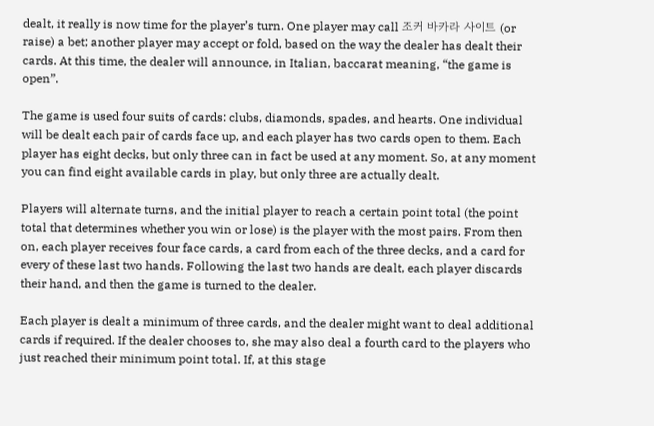dealt, it really is now time for the player’s turn. One player may call 조커 바카라 사이트 (or raise) a bet; another player may accept or fold, based on the way the dealer has dealt their cards. At this time, the dealer will announce, in Italian, baccarat meaning, “the game is open”.

The game is used four suits of cards: clubs, diamonds, spades, and hearts. One individual will be dealt each pair of cards face up, and each player has two cards open to them. Each player has eight decks, but only three can in fact be used at any moment. So, at any moment you can find eight available cards in play, but only three are actually dealt.

Players will alternate turns, and the initial player to reach a certain point total (the point total that determines whether you win or lose) is the player with the most pairs. From then on, each player receives four face cards, a card from each of the three decks, and a card for every of these last two hands. Following the last two hands are dealt, each player discards their hand, and then the game is turned to the dealer.

Each player is dealt a minimum of three cards, and the dealer might want to deal additional cards if required. If the dealer chooses to, she may also deal a fourth card to the players who just reached their minimum point total. If, at this stage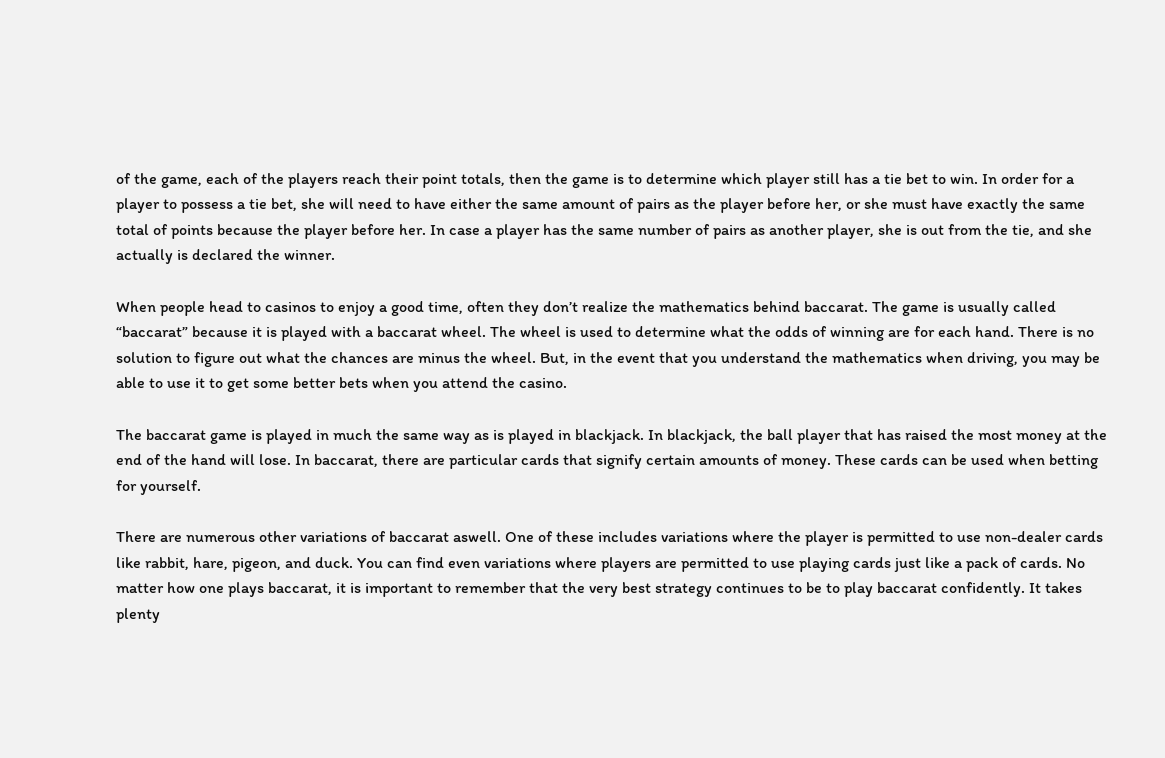of the game, each of the players reach their point totals, then the game is to determine which player still has a tie bet to win. In order for a player to possess a tie bet, she will need to have either the same amount of pairs as the player before her, or she must have exactly the same total of points because the player before her. In case a player has the same number of pairs as another player, she is out from the tie, and she actually is declared the winner.

When people head to casinos to enjoy a good time, often they don’t realize the mathematics behind baccarat. The game is usually called “baccarat” because it is played with a baccarat wheel. The wheel is used to determine what the odds of winning are for each hand. There is no solution to figure out what the chances are minus the wheel. But, in the event that you understand the mathematics when driving, you may be able to use it to get some better bets when you attend the casino.

The baccarat game is played in much the same way as is played in blackjack. In blackjack, the ball player that has raised the most money at the end of the hand will lose. In baccarat, there are particular cards that signify certain amounts of money. These cards can be used when betting for yourself.

There are numerous other variations of baccarat aswell. One of these includes variations where the player is permitted to use non-dealer cards like rabbit, hare, pigeon, and duck. You can find even variations where players are permitted to use playing cards just like a pack of cards. No matter how one plays baccarat, it is important to remember that the very best strategy continues to be to play baccarat confidently. It takes plenty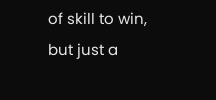of skill to win, but just a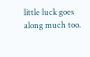little luck goes along much too.